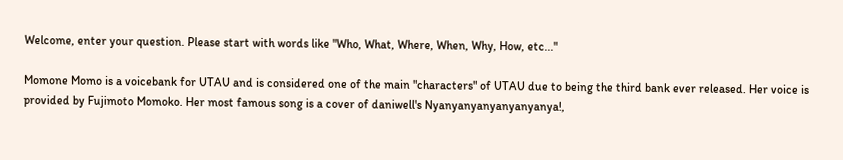Welcome, enter your question. Please start with words like "Who, What, Where, When, Why, How, etc..."

Momone Momo is a voicebank for UTAU and is considered one of the main "characters" of UTAU due to being the third bank ever released. Her voice is provided by Fujimoto Momoko. Her most famous song is a cover of daniwell's Nyanyanyanyanyanyanya!,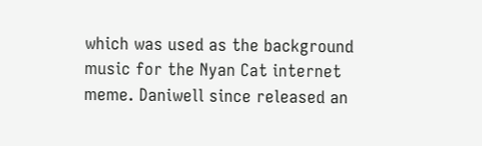which was used as the background music for the Nyan Cat internet meme. Daniwell since released an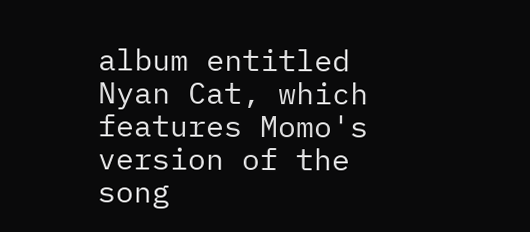album entitled Nyan Cat, which features Momo's version of the song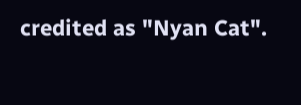credited as "Nyan Cat".